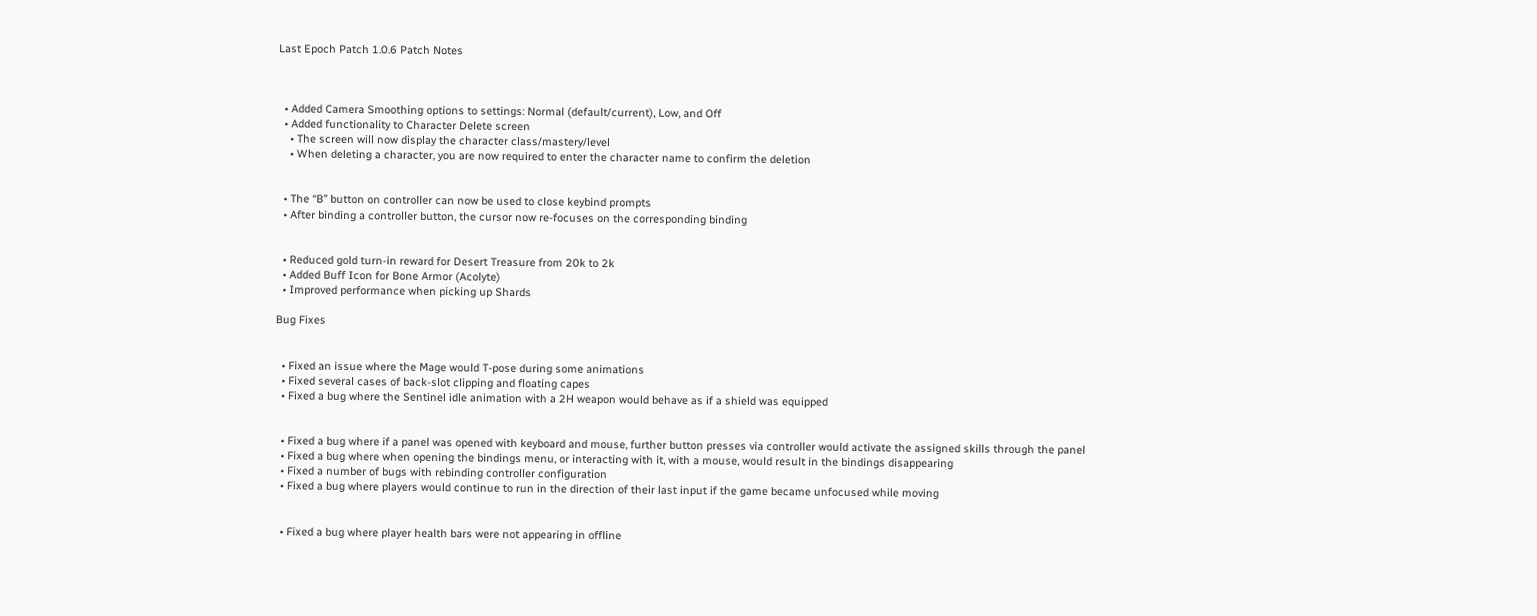Last Epoch Patch 1.0.6 Patch Notes



  • Added Camera Smoothing options to settings: Normal (default/current), Low, and Off
  • Added functionality to Character Delete screen
    • The screen will now display the character class/mastery/level
    • When deleting a character, you are now required to enter the character name to confirm the deletion


  • The “B” button on controller can now be used to close keybind prompts
  • After binding a controller button, the cursor now re-focuses on the corresponding binding


  • Reduced gold turn-in reward for Desert Treasure from 20k to 2k
  • Added Buff Icon for Bone Armor (Acolyte)
  • Improved performance when picking up Shards

Bug Fixes


  • Fixed an issue where the Mage would T-pose during some animations
  • Fixed several cases of back-slot clipping and floating capes
  • Fixed a bug where the Sentinel idle animation with a 2H weapon would behave as if a shield was equipped


  • Fixed a bug where if a panel was opened with keyboard and mouse, further button presses via controller would activate the assigned skills through the panel
  • Fixed a bug where when opening the bindings menu, or interacting with it, with a mouse, would result in the bindings disappearing
  • Fixed a number of bugs with rebinding controller configuration
  • Fixed a bug where players would continue to run in the direction of their last input if the game became unfocused while moving


  • Fixed a bug where player health bars were not appearing in offline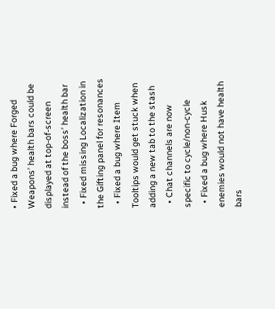• Fixed a bug where Forged Weapons’ health bars could be displayed at top-of-screen instead of the boss’ health bar
  • Fixed missing Localization in the Gifting panel for resonances
  • Fixed a bug where Item Tooltips would get stuck when adding a new tab to the stash
  • Chat channels are now specific to cycle/non-cycle
  • Fixed a bug where Husk enemies would not have health bars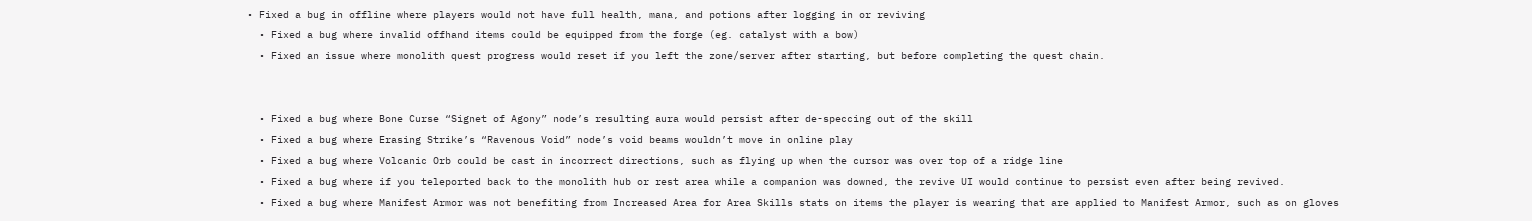• Fixed a bug in offline where players would not have full health, mana, and potions after logging in or reviving
  • Fixed a bug where invalid offhand items could be equipped from the forge (eg. catalyst with a bow)
  • Fixed an issue where monolith quest progress would reset if you left the zone/server after starting, but before completing the quest chain.


  • Fixed a bug where Bone Curse “Signet of Agony” node’s resulting aura would persist after de-speccing out of the skill
  • Fixed a bug where Erasing Strike’s “Ravenous Void” node’s void beams wouldn’t move in online play
  • Fixed a bug where Volcanic Orb could be cast in incorrect directions, such as flying up when the cursor was over top of a ridge line
  • Fixed a bug where if you teleported back to the monolith hub or rest area while a companion was downed, the revive UI would continue to persist even after being revived.
  • Fixed a bug where Manifest Armor was not benefiting from Increased Area for Area Skills stats on items the player is wearing that are applied to Manifest Armor, such as on gloves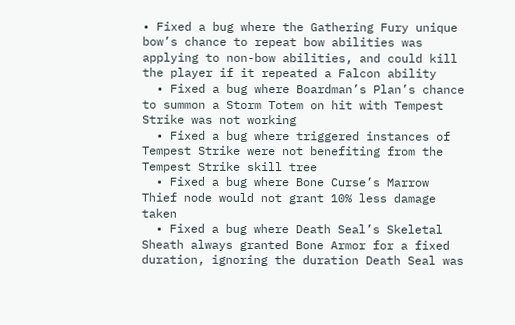• Fixed a bug where the Gathering Fury unique bow’s chance to repeat bow abilities was applying to non-bow abilities, and could kill the player if it repeated a Falcon ability
  • Fixed a bug where Boardman’s Plan’s chance to summon a Storm Totem on hit with Tempest Strike was not working
  • Fixed a bug where triggered instances of Tempest Strike were not benefiting from the Tempest Strike skill tree
  • Fixed a bug where Bone Curse’s Marrow Thief node would not grant 10% less damage taken
  • Fixed a bug where Death Seal’s Skeletal Sheath always granted Bone Armor for a fixed duration, ignoring the duration Death Seal was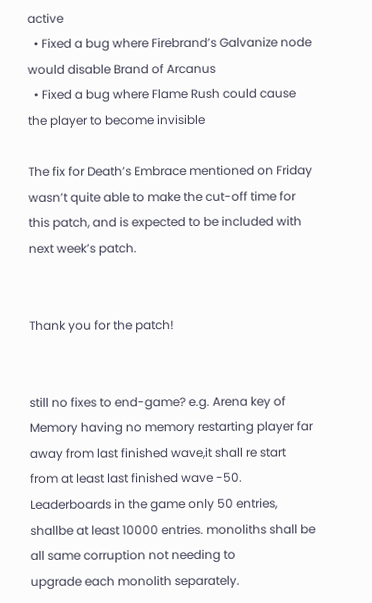active
  • Fixed a bug where Firebrand’s Galvanize node would disable Brand of Arcanus
  • Fixed a bug where Flame Rush could cause the player to become invisible

The fix for Death’s Embrace mentioned on Friday wasn’t quite able to make the cut-off time for this patch, and is expected to be included with next week’s patch.


Thank you for the patch!


still no fixes to end-game? e.g. Arena key of Memory having no memory restarting player far away from last finished wave,it shall re start from at least last finished wave -50. Leaderboards in the game only 50 entries, shallbe at least 10000 entries. monoliths shall be all same corruption not needing to
upgrade each monolith separately.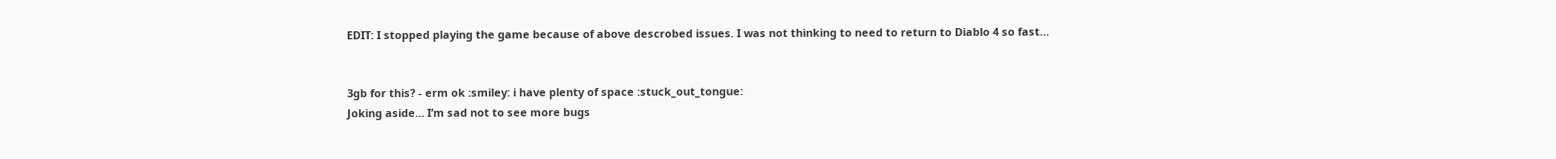EDIT: I stopped playing the game because of above descrobed issues. I was not thinking to need to return to Diablo 4 so fast…


3gb for this? - erm ok :smiley: i have plenty of space :stuck_out_tongue:
Joking aside… I’m sad not to see more bugs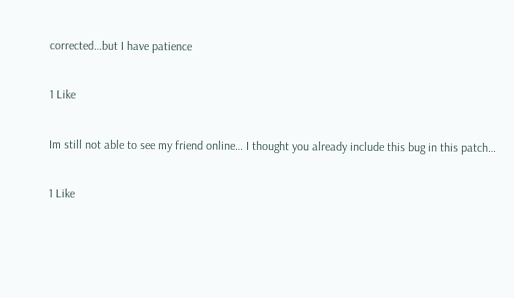corrected…but I have patience

1 Like

Im still not able to see my friend online… I thought you already include this bug in this patch…

1 Like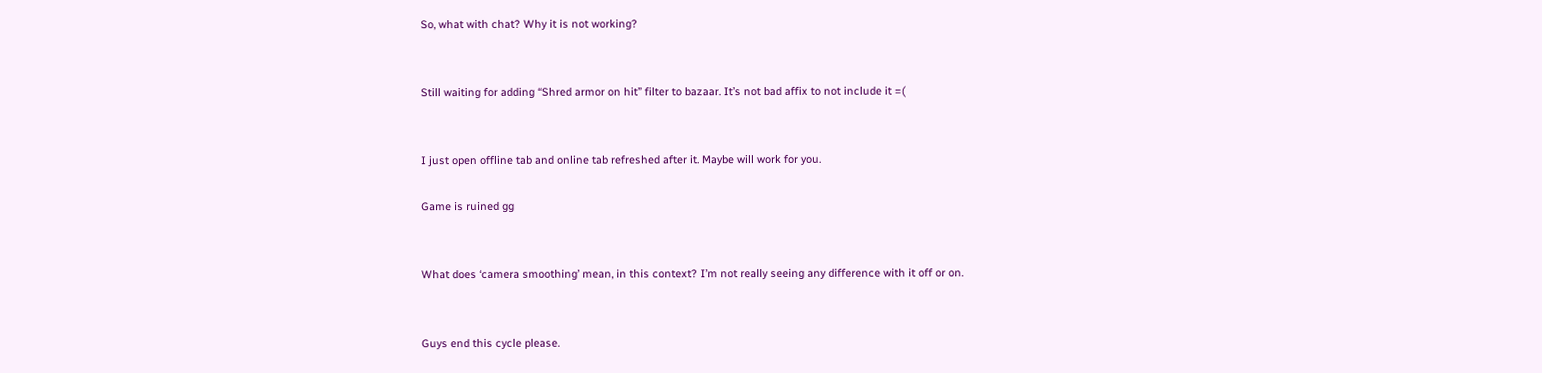So, what with chat? Why it is not working?


Still waiting for adding “Shred armor on hit” filter to bazaar. It’s not bad affix to not include it =(


I just open offline tab and online tab refreshed after it. Maybe will work for you.

Game is ruined gg


What does ‘camera smoothing’ mean, in this context? I’m not really seeing any difference with it off or on.


Guys end this cycle please.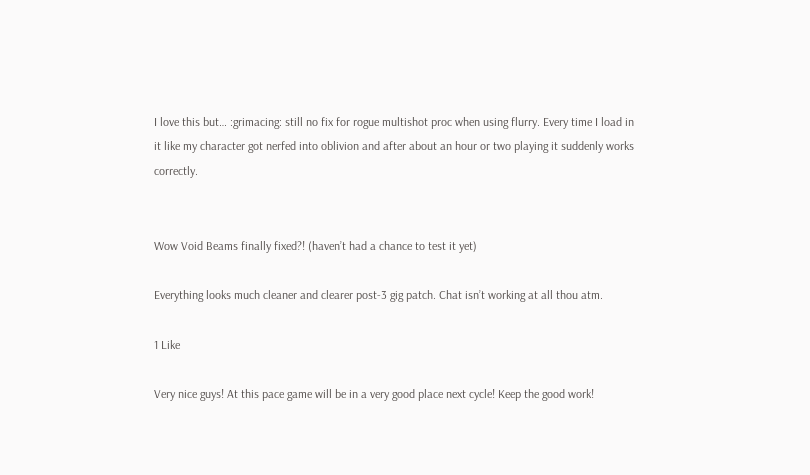I love this but… :grimacing: still no fix for rogue multishot proc when using flurry. Every time I load in it like my character got nerfed into oblivion and after about an hour or two playing it suddenly works correctly.


Wow Void Beams finally fixed?! (haven’t had a chance to test it yet)

Everything looks much cleaner and clearer post-3 gig patch. Chat isn’t working at all thou atm.

1 Like

Very nice guys! At this pace game will be in a very good place next cycle! Keep the good work!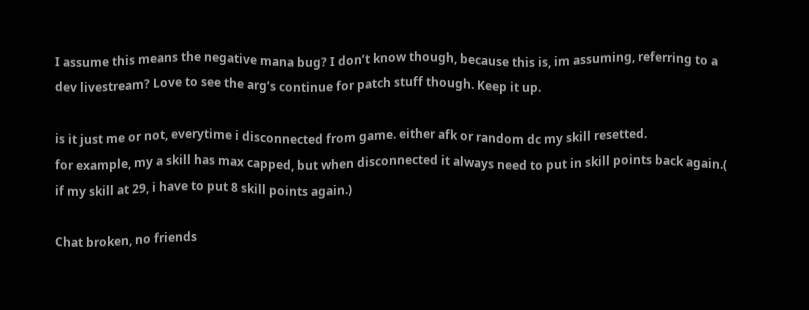I assume this means the negative mana bug? I don’t know though, because this is, im assuming, referring to a dev livestream? Love to see the arg’s continue for patch stuff though. Keep it up.

is it just me or not, everytime i disconnected from game. either afk or random dc my skill resetted.
for example, my a skill has max capped, but when disconnected it always need to put in skill points back again.( if my skill at 29, i have to put 8 skill points again.)

Chat broken, no friends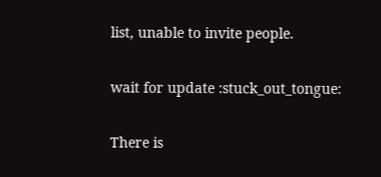list, unable to invite people.


wait for update :stuck_out_tongue:


There is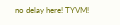no delay here! TYVM!